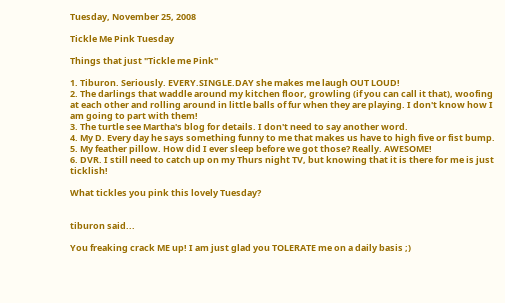Tuesday, November 25, 2008

Tickle Me Pink Tuesday

Things that just "Tickle me Pink"

1. Tiburon. Seriously. EVERY.SINGLE.DAY she makes me laugh OUT LOUD!
2. The darlings that waddle around my kitchen floor, growling (if you can call it that), woofing at each other and rolling around in little balls of fur when they are playing. I don't know how I am going to part with them!
3. The turtle see Martha's blog for details. I don't need to say another word.
4. My D. Every day he says something funny to me that makes us have to high five or fist bump.
5. My feather pillow. How did I ever sleep before we got those? Really. AWESOME!
6. DVR. I still need to catch up on my Thurs night TV, but knowing that it is there for me is just ticklish!

What tickles you pink this lovely Tuesday?


tiburon said...

You freaking crack ME up! I am just glad you TOLERATE me on a daily basis ;)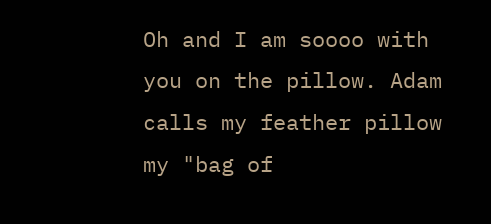Oh and I am soooo with you on the pillow. Adam calls my feather pillow my "bag of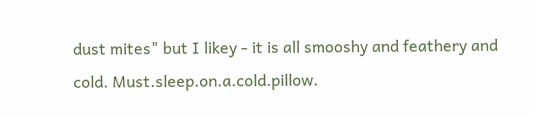dust mites" but I likey - it is all smooshy and feathery and cold. Must.sleep.on.a.cold.pillow.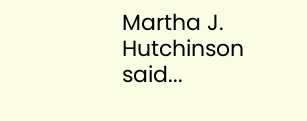Martha J. Hutchinson said...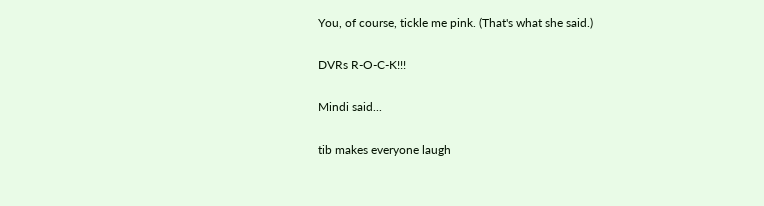You, of course, tickle me pink. (That's what she said.)

DVRs R-O-C-K!!!

Mindi said...

tib makes everyone laugh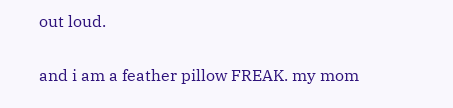out loud.

and i am a feather pillow FREAK. my mom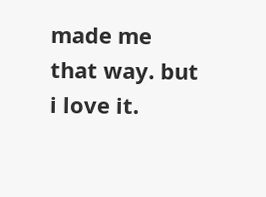made me that way. but i love it.